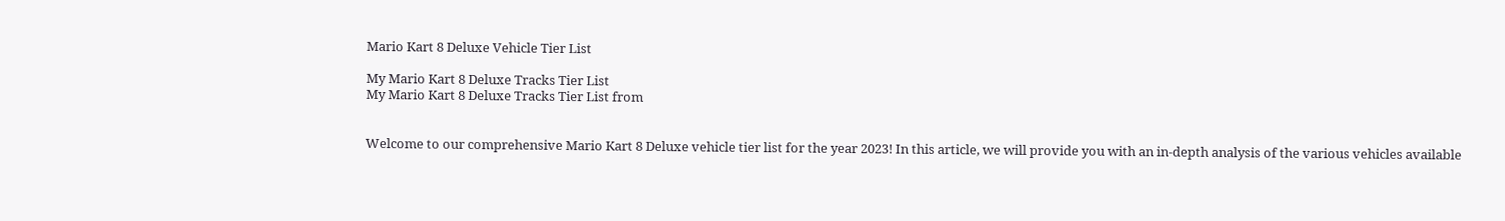Mario Kart 8 Deluxe Vehicle Tier List

My Mario Kart 8 Deluxe Tracks Tier List
My Mario Kart 8 Deluxe Tracks Tier List from


Welcome to our comprehensive Mario Kart 8 Deluxe vehicle tier list for the year 2023! In this article, we will provide you with an in-depth analysis of the various vehicles available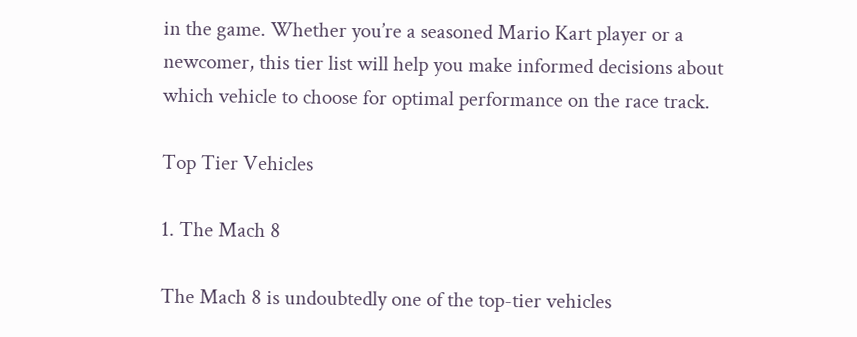in the game. Whether you’re a seasoned Mario Kart player or a newcomer, this tier list will help you make informed decisions about which vehicle to choose for optimal performance on the race track.

Top Tier Vehicles

1. The Mach 8

The Mach 8 is undoubtedly one of the top-tier vehicles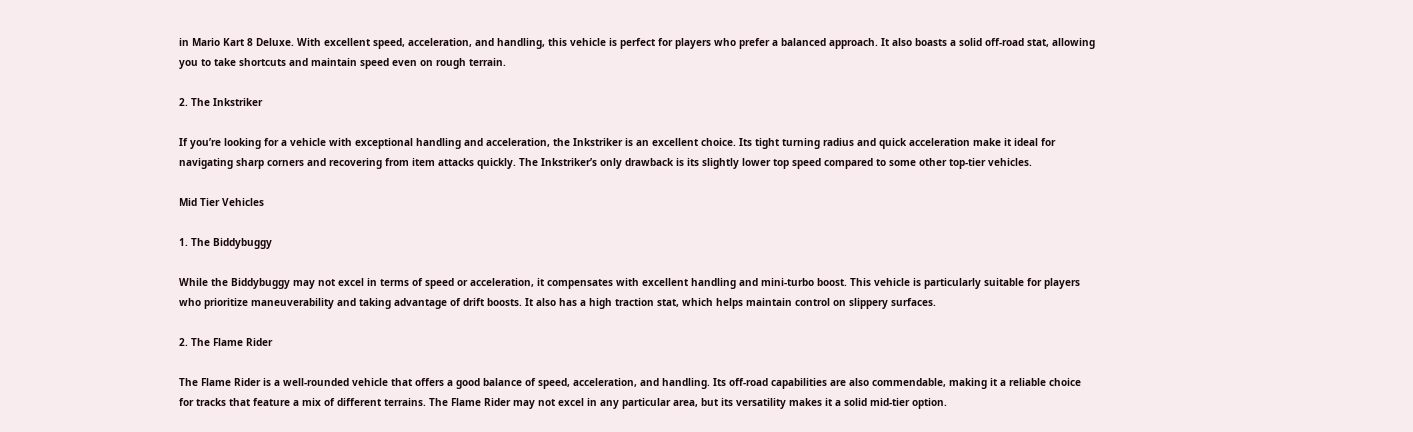in Mario Kart 8 Deluxe. With excellent speed, acceleration, and handling, this vehicle is perfect for players who prefer a balanced approach. It also boasts a solid off-road stat, allowing you to take shortcuts and maintain speed even on rough terrain.

2. The Inkstriker

If you’re looking for a vehicle with exceptional handling and acceleration, the Inkstriker is an excellent choice. Its tight turning radius and quick acceleration make it ideal for navigating sharp corners and recovering from item attacks quickly. The Inkstriker’s only drawback is its slightly lower top speed compared to some other top-tier vehicles.

Mid Tier Vehicles

1. The Biddybuggy

While the Biddybuggy may not excel in terms of speed or acceleration, it compensates with excellent handling and mini-turbo boost. This vehicle is particularly suitable for players who prioritize maneuverability and taking advantage of drift boosts. It also has a high traction stat, which helps maintain control on slippery surfaces.

2. The Flame Rider

The Flame Rider is a well-rounded vehicle that offers a good balance of speed, acceleration, and handling. Its off-road capabilities are also commendable, making it a reliable choice for tracks that feature a mix of different terrains. The Flame Rider may not excel in any particular area, but its versatility makes it a solid mid-tier option.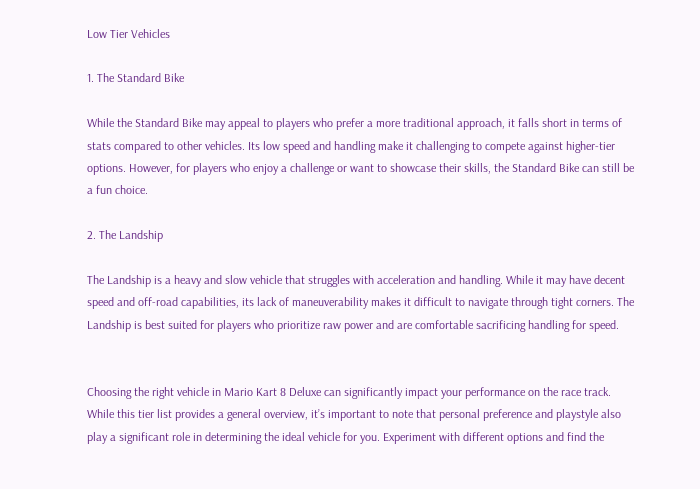Low Tier Vehicles

1. The Standard Bike

While the Standard Bike may appeal to players who prefer a more traditional approach, it falls short in terms of stats compared to other vehicles. Its low speed and handling make it challenging to compete against higher-tier options. However, for players who enjoy a challenge or want to showcase their skills, the Standard Bike can still be a fun choice.

2. The Landship

The Landship is a heavy and slow vehicle that struggles with acceleration and handling. While it may have decent speed and off-road capabilities, its lack of maneuverability makes it difficult to navigate through tight corners. The Landship is best suited for players who prioritize raw power and are comfortable sacrificing handling for speed.


Choosing the right vehicle in Mario Kart 8 Deluxe can significantly impact your performance on the race track. While this tier list provides a general overview, it’s important to note that personal preference and playstyle also play a significant role in determining the ideal vehicle for you. Experiment with different options and find the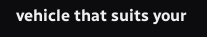vehicle that suits your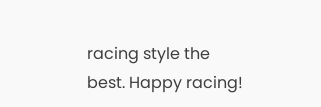racing style the best. Happy racing!